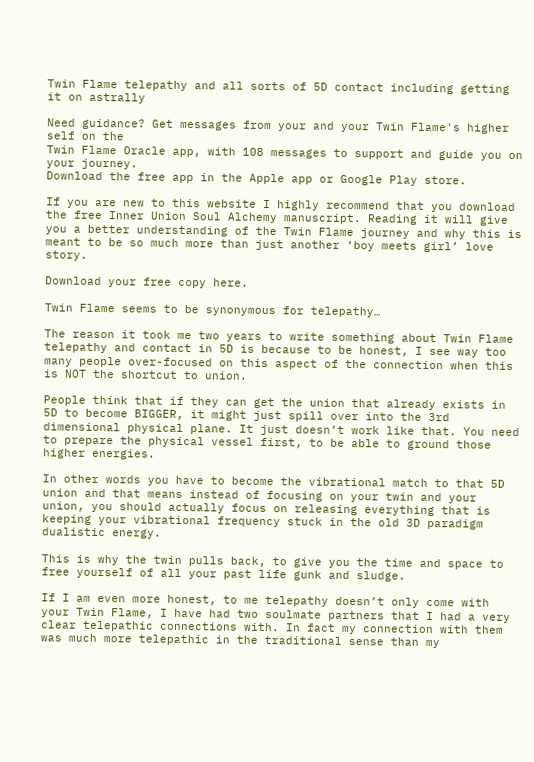Twin Flame telepathy and all sorts of 5D contact including getting it on astrally

Need guidance? Get messages from your and your Twin Flame's higher self on the
Twin Flame Oracle app, with 108 messages to support and guide you on your journey.
Download the free app in the Apple app or Google Play store.

If you are new to this website I highly recommend that you download the free Inner Union Soul Alchemy manuscript. Reading it will give you a better understanding of the Twin Flame journey and why this is meant to be so much more than just another ‘boy meets girl’ love story.

Download your free copy here.

Twin Flame seems to be synonymous for telepathy…

The reason it took me two years to write something about Twin Flame telepathy and contact in 5D is because to be honest, I see way too many people over-focused on this aspect of the connection when this is NOT the shortcut to union.

People think that if they can get the union that already exists in 5D to become BIGGER, it might just spill over into the 3rd dimensional physical plane. It just doesn’t work like that. You need to prepare the physical vessel first, to be able to ground those higher energies.

In other words you have to become the vibrational match to that 5D union and that means instead of focusing on your twin and your union, you should actually focus on releasing everything that is keeping your vibrational frequency stuck in the old 3D paradigm dualistic energy.

This is why the twin pulls back, to give you the time and space to free yourself of all your past life gunk and sludge.

If I am even more honest, to me telepathy doesn’t only come with your Twin Flame, I have had two soulmate partners that I had a very clear telepathic connections with. In fact my connection with them was much more telepathic in the traditional sense than my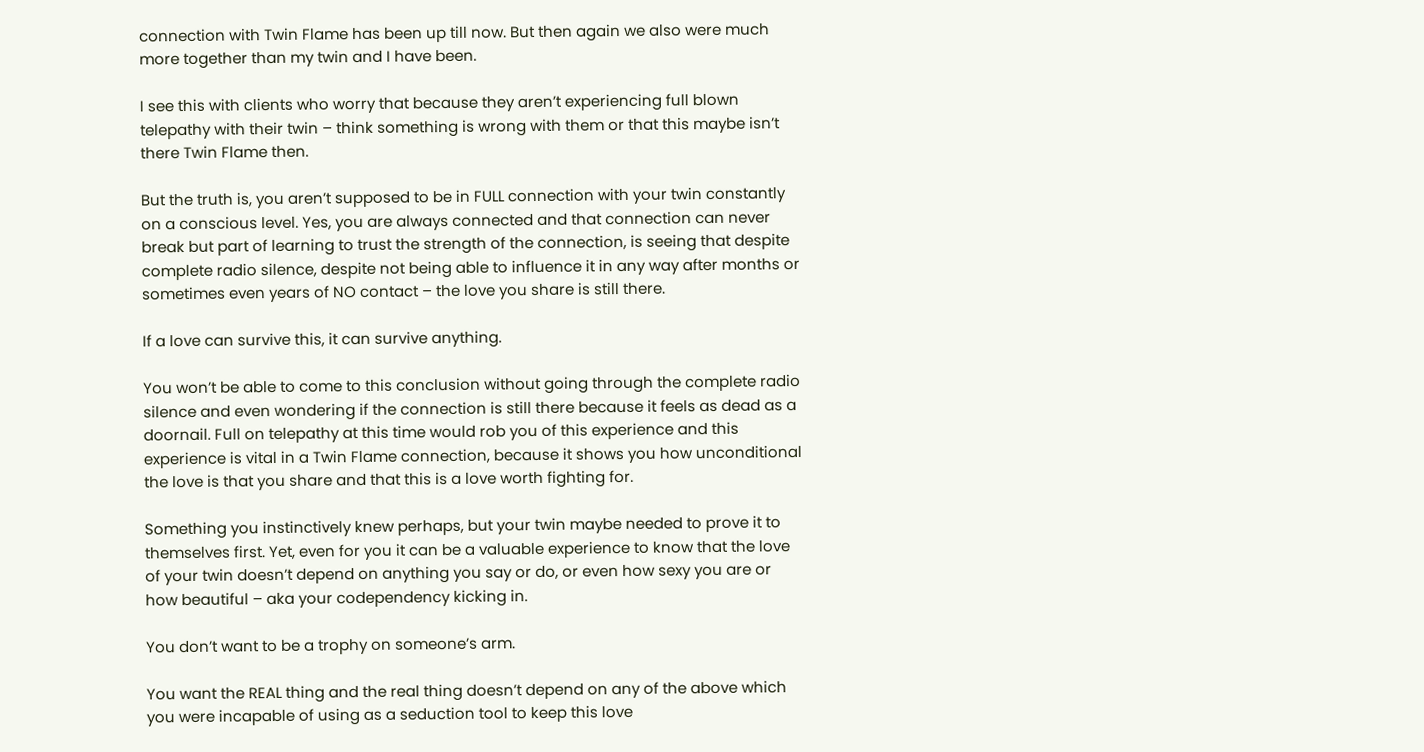connection with Twin Flame has been up till now. But then again we also were much more together than my twin and I have been.

I see this with clients who worry that because they aren’t experiencing full blown telepathy with their twin – think something is wrong with them or that this maybe isn’t there Twin Flame then.

But the truth is, you aren’t supposed to be in FULL connection with your twin constantly on a conscious level. Yes, you are always connected and that connection can never break but part of learning to trust the strength of the connection, is seeing that despite complete radio silence, despite not being able to influence it in any way after months or sometimes even years of NO contact – the love you share is still there.

If a love can survive this, it can survive anything.

You won’t be able to come to this conclusion without going through the complete radio silence and even wondering if the connection is still there because it feels as dead as a doornail. Full on telepathy at this time would rob you of this experience and this experience is vital in a Twin Flame connection, because it shows you how unconditional the love is that you share and that this is a love worth fighting for.

Something you instinctively knew perhaps, but your twin maybe needed to prove it to themselves first. Yet, even for you it can be a valuable experience to know that the love of your twin doesn’t depend on anything you say or do, or even how sexy you are or how beautiful – aka your codependency kicking in.

You don’t want to be a trophy on someone’s arm.

You want the REAL thing and the real thing doesn’t depend on any of the above which you were incapable of using as a seduction tool to keep this love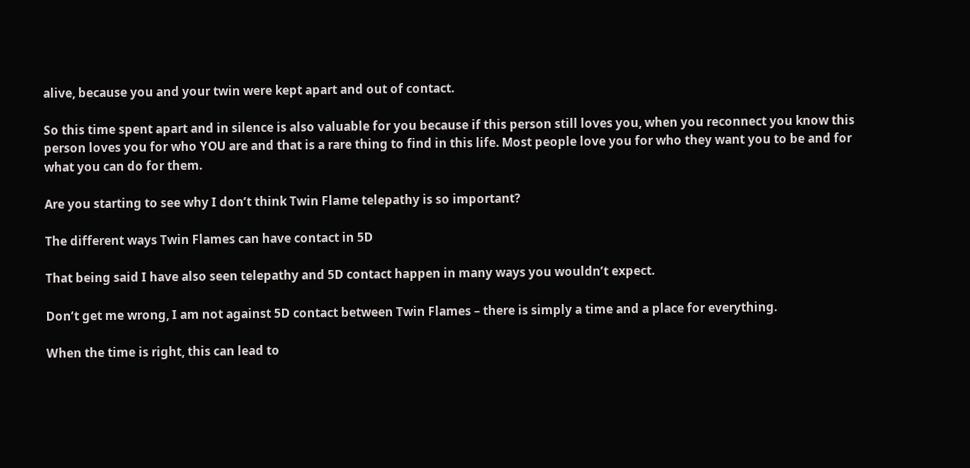alive, because you and your twin were kept apart and out of contact.

So this time spent apart and in silence is also valuable for you because if this person still loves you, when you reconnect you know this person loves you for who YOU are and that is a rare thing to find in this life. Most people love you for who they want you to be and for what you can do for them.

Are you starting to see why I don’t think Twin Flame telepathy is so important?

The different ways Twin Flames can have contact in 5D

That being said I have also seen telepathy and 5D contact happen in many ways you wouldn’t expect.

Don’t get me wrong, I am not against 5D contact between Twin Flames – there is simply a time and a place for everything.

When the time is right, this can lead to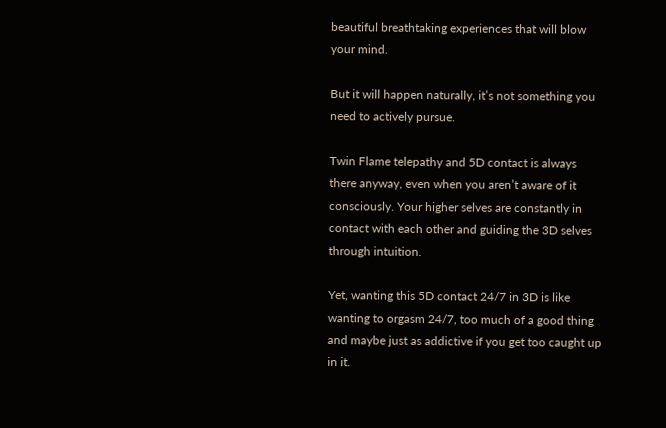beautiful breathtaking experiences that will blow your mind.

But it will happen naturally, it’s not something you need to actively pursue.

Twin Flame telepathy and 5D contact is always there anyway, even when you aren’t aware of it consciously. Your higher selves are constantly in contact with each other and guiding the 3D selves through intuition.

Yet, wanting this 5D contact 24/7 in 3D is like wanting to orgasm 24/7, too much of a good thing and maybe just as addictive if you get too caught up in it.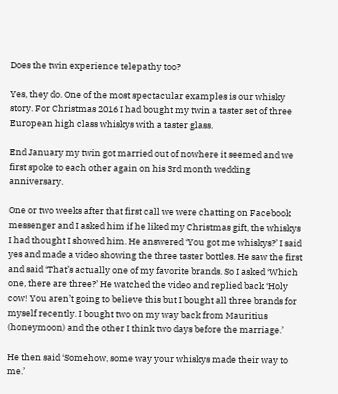Does the twin experience telepathy too?

Yes, they do. One of the most spectacular examples is our whisky story. For Christmas 2016 I had bought my twin a taster set of three European high class whiskys with a taster glass.

End January my twin got married out of nowhere it seemed and we first spoke to each other again on his 3rd month wedding anniversary.

One or two weeks after that first call we were chatting on Facebook messenger and I asked him if he liked my Christmas gift, the whiskys I had thought I showed him. He answered ‘You got me whiskys?’ I said yes and made a video showing the three taster bottles. He saw the first and said ‘That’s actually one of my favorite brands. So I asked ‘Which one, there are three?’ He watched the video and replied back ‘Holy cow! You aren’t going to believe this but I bought all three brands for myself recently. I bought two on my way back from Mauritius (honeymoon) and the other I think two days before the marriage.’

He then said ‘Somehow, some way your whiskys made their way to me.’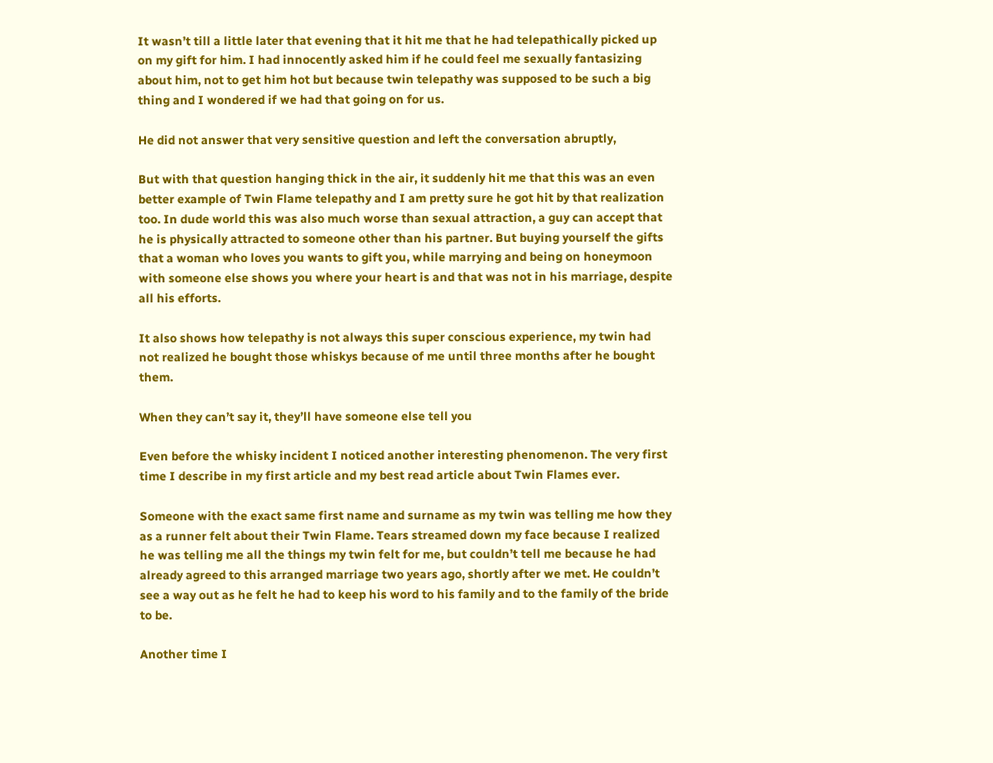It wasn’t till a little later that evening that it hit me that he had telepathically picked up on my gift for him. I had innocently asked him if he could feel me sexually fantasizing about him, not to get him hot but because twin telepathy was supposed to be such a big thing and I wondered if we had that going on for us.

He did not answer that very sensitive question and left the conversation abruptly,

But with that question hanging thick in the air, it suddenly hit me that this was an even better example of Twin Flame telepathy and I am pretty sure he got hit by that realization too. In dude world this was also much worse than sexual attraction, a guy can accept that he is physically attracted to someone other than his partner. But buying yourself the gifts that a woman who loves you wants to gift you, while marrying and being on honeymoon with someone else shows you where your heart is and that was not in his marriage, despite all his efforts.

It also shows how telepathy is not always this super conscious experience, my twin had not realized he bought those whiskys because of me until three months after he bought them.

When they can’t say it, they’ll have someone else tell you

Even before the whisky incident I noticed another interesting phenomenon. The very first time I describe in my first article and my best read article about Twin Flames ever.

Someone with the exact same first name and surname as my twin was telling me how they as a runner felt about their Twin Flame. Tears streamed down my face because I realized he was telling me all the things my twin felt for me, but couldn’t tell me because he had already agreed to this arranged marriage two years ago, shortly after we met. He couldn’t see a way out as he felt he had to keep his word to his family and to the family of the bride to be.

Another time I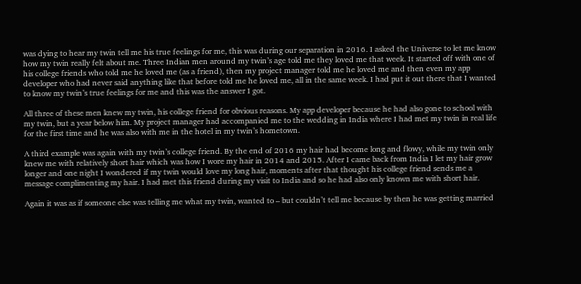was dying to hear my twin tell me his true feelings for me, this was during our separation in 2016. I asked the Universe to let me know how my twin really felt about me. Three Indian men around my twin’s age told me they loved me that week. It started off with one of his college friends who told me he loved me (as a friend), then my project manager told me he loved me and then even my app developer who had never said anything like that before told me he loved me, all in the same week. I had put it out there that I wanted to know my twin’s true feelings for me and this was the answer I got.

All three of these men knew my twin, his college friend for obvious reasons. My app developer because he had also gone to school with my twin, but a year below him. My project manager had accompanied me to the wedding in India where I had met my twin in real life for the first time and he was also with me in the hotel in my twin’s hometown.

A third example was again with my twin’s college friend. By the end of 2016 my hair had become long and flowy, while my twin only knew me with relatively short hair which was how I wore my hair in 2014 and 2015. After I came back from India I let my hair grow longer and one night I wondered if my twin would love my long hair, moments after that thought his college friend sends me a message complimenting my hair. I had met this friend during my visit to India and so he had also only known me with short hair.

Again it was as if someone else was telling me what my twin, wanted to – but couldn’t tell me because by then he was getting married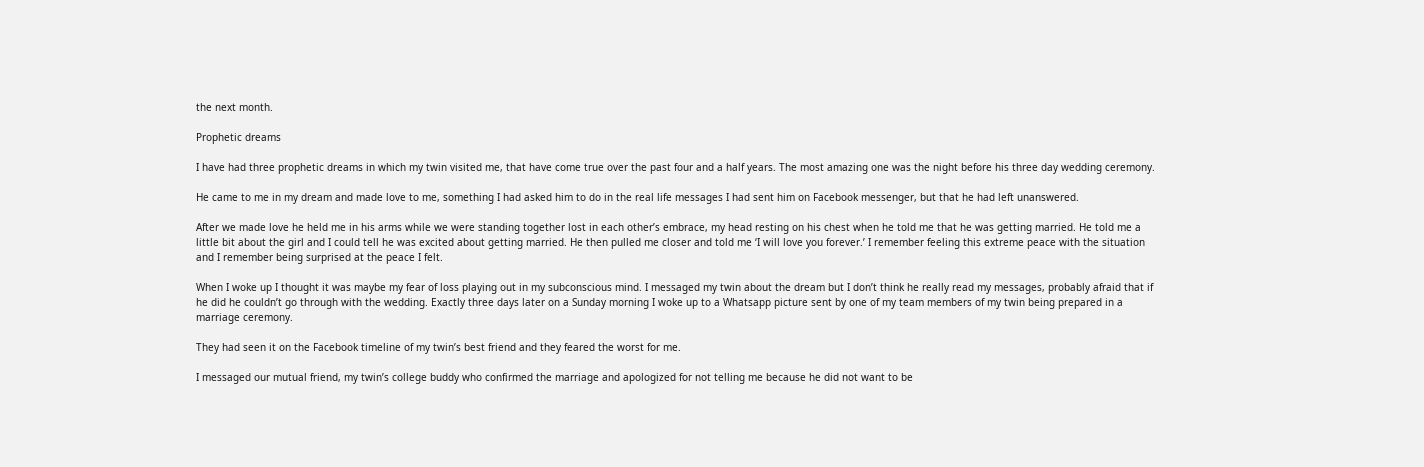the next month.

Prophetic dreams

I have had three prophetic dreams in which my twin visited me, that have come true over the past four and a half years. The most amazing one was the night before his three day wedding ceremony.

He came to me in my dream and made love to me, something I had asked him to do in the real life messages I had sent him on Facebook messenger, but that he had left unanswered.

After we made love he held me in his arms while we were standing together lost in each other’s embrace, my head resting on his chest when he told me that he was getting married. He told me a little bit about the girl and I could tell he was excited about getting married. He then pulled me closer and told me ‘I will love you forever.’ I remember feeling this extreme peace with the situation and I remember being surprised at the peace I felt.

When I woke up I thought it was maybe my fear of loss playing out in my subconscious mind. I messaged my twin about the dream but I don’t think he really read my messages, probably afraid that if he did he couldn’t go through with the wedding. Exactly three days later on a Sunday morning I woke up to a Whatsapp picture sent by one of my team members of my twin being prepared in a marriage ceremony.

They had seen it on the Facebook timeline of my twin’s best friend and they feared the worst for me.

I messaged our mutual friend, my twin’s college buddy who confirmed the marriage and apologized for not telling me because he did not want to be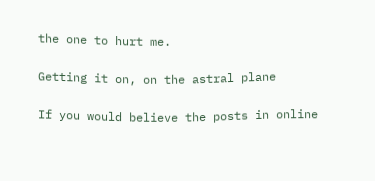the one to hurt me.

Getting it on, on the astral plane

If you would believe the posts in online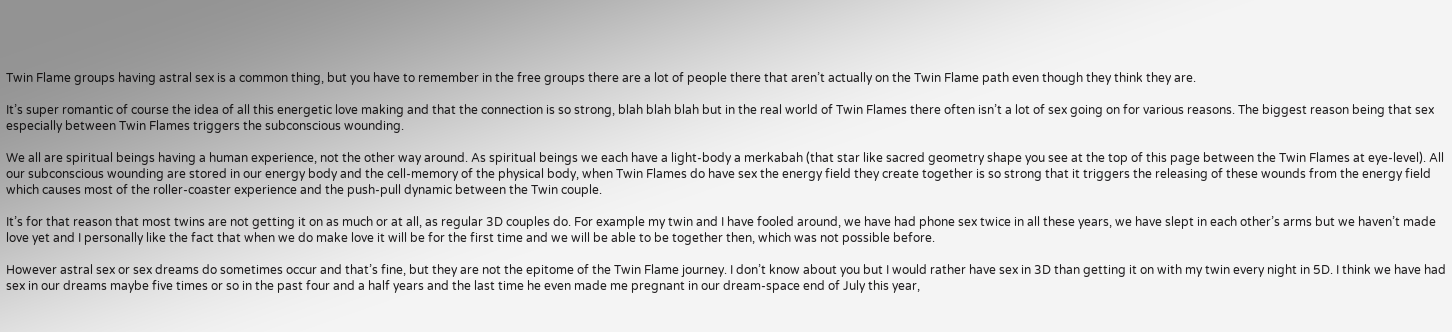Twin Flame groups having astral sex is a common thing, but you have to remember in the free groups there are a lot of people there that aren’t actually on the Twin Flame path even though they think they are.

It’s super romantic of course the idea of all this energetic love making and that the connection is so strong, blah blah blah but in the real world of Twin Flames there often isn’t a lot of sex going on for various reasons. The biggest reason being that sex especially between Twin Flames triggers the subconscious wounding.

We all are spiritual beings having a human experience, not the other way around. As spiritual beings we each have a light-body a merkabah (that star like sacred geometry shape you see at the top of this page between the Twin Flames at eye-level). All our subconscious wounding are stored in our energy body and the cell-memory of the physical body, when Twin Flames do have sex the energy field they create together is so strong that it triggers the releasing of these wounds from the energy field which causes most of the roller-coaster experience and the push-pull dynamic between the Twin couple.

It’s for that reason that most twins are not getting it on as much or at all, as regular 3D couples do. For example my twin and I have fooled around, we have had phone sex twice in all these years, we have slept in each other’s arms but we haven’t made love yet and I personally like the fact that when we do make love it will be for the first time and we will be able to be together then, which was not possible before.

However astral sex or sex dreams do sometimes occur and that’s fine, but they are not the epitome of the Twin Flame journey. I don’t know about you but I would rather have sex in 3D than getting it on with my twin every night in 5D. I think we have had sex in our dreams maybe five times or so in the past four and a half years and the last time he even made me pregnant in our dream-space end of July this year,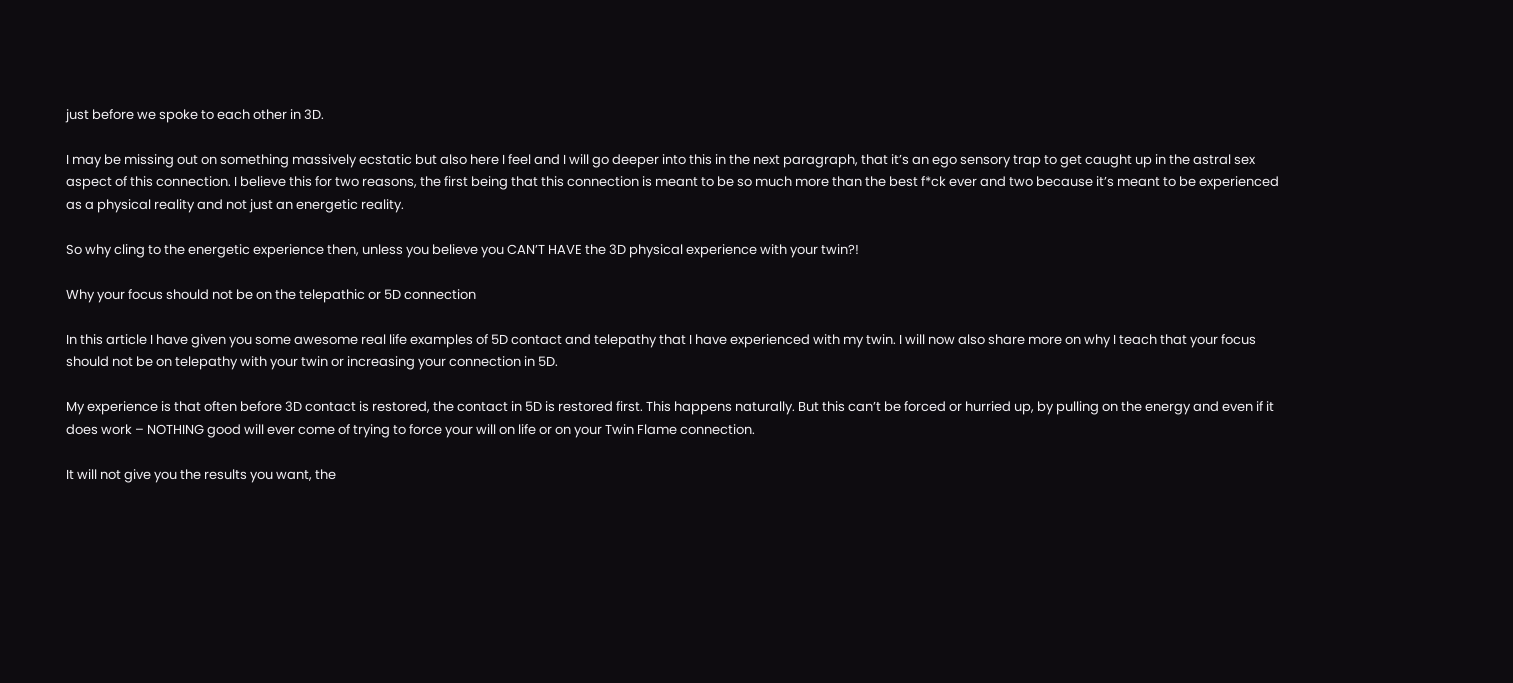just before we spoke to each other in 3D.

I may be missing out on something massively ecstatic but also here I feel and I will go deeper into this in the next paragraph, that it’s an ego sensory trap to get caught up in the astral sex aspect of this connection. I believe this for two reasons, the first being that this connection is meant to be so much more than the best f*ck ever and two because it’s meant to be experienced as a physical reality and not just an energetic reality.

So why cling to the energetic experience then, unless you believe you CAN’T HAVE the 3D physical experience with your twin?!

Why your focus should not be on the telepathic or 5D connection

In this article I have given you some awesome real life examples of 5D contact and telepathy that I have experienced with my twin. I will now also share more on why I teach that your focus should not be on telepathy with your twin or increasing your connection in 5D.

My experience is that often before 3D contact is restored, the contact in 5D is restored first. This happens naturally. But this can’t be forced or hurried up, by pulling on the energy and even if it does work – NOTHING good will ever come of trying to force your will on life or on your Twin Flame connection.

It will not give you the results you want, the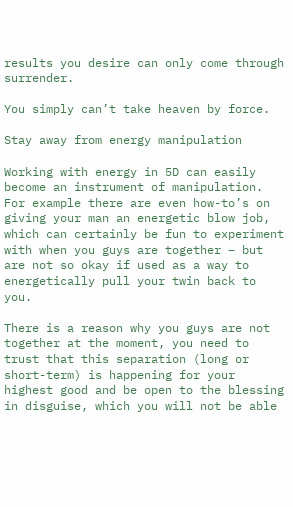results you desire can only come through surrender.

You simply can’t take heaven by force.

Stay away from energy manipulation

Working with energy in 5D can easily become an instrument of manipulation. For example there are even how-to’s on giving your man an energetic blow job, which can certainly be fun to experiment with when you guys are together – but are not so okay if used as a way to energetically pull your twin back to you.

There is a reason why you guys are not together at the moment, you need to trust that this separation (long or short-term) is happening for your highest good and be open to the blessing in disguise, which you will not be able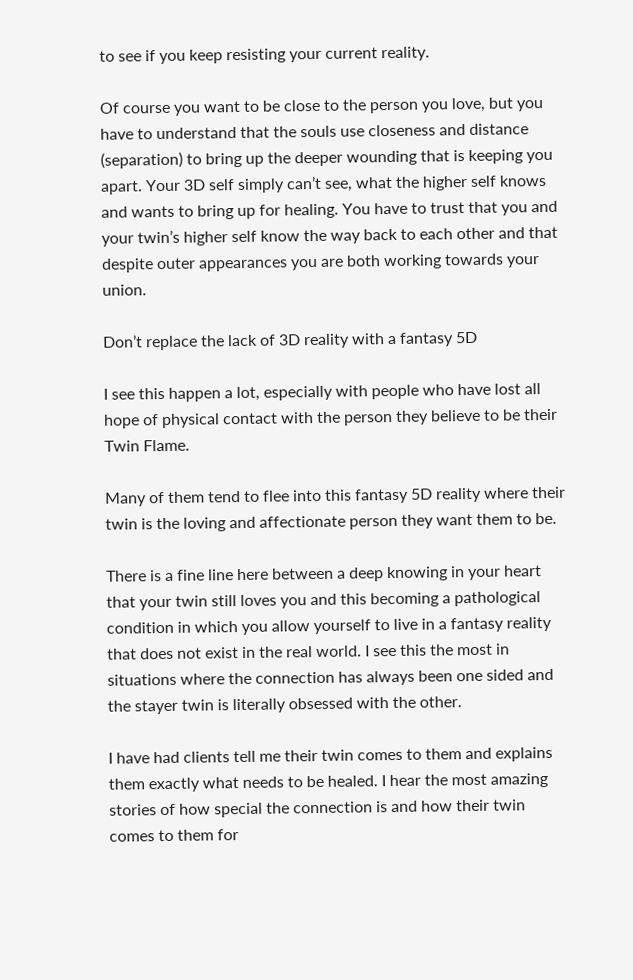to see if you keep resisting your current reality.

Of course you want to be close to the person you love, but you have to understand that the souls use closeness and distance (separation) to bring up the deeper wounding that is keeping you apart. Your 3D self simply can’t see, what the higher self knows and wants to bring up for healing. You have to trust that you and your twin’s higher self know the way back to each other and that despite outer appearances you are both working towards your union.

Don’t replace the lack of 3D reality with a fantasy 5D

I see this happen a lot, especially with people who have lost all hope of physical contact with the person they believe to be their Twin Flame.

Many of them tend to flee into this fantasy 5D reality where their twin is the loving and affectionate person they want them to be.

There is a fine line here between a deep knowing in your heart that your twin still loves you and this becoming a pathological condition in which you allow yourself to live in a fantasy reality that does not exist in the real world. I see this the most in situations where the connection has always been one sided and the stayer twin is literally obsessed with the other.

I have had clients tell me their twin comes to them and explains them exactly what needs to be healed. I hear the most amazing stories of how special the connection is and how their twin comes to them for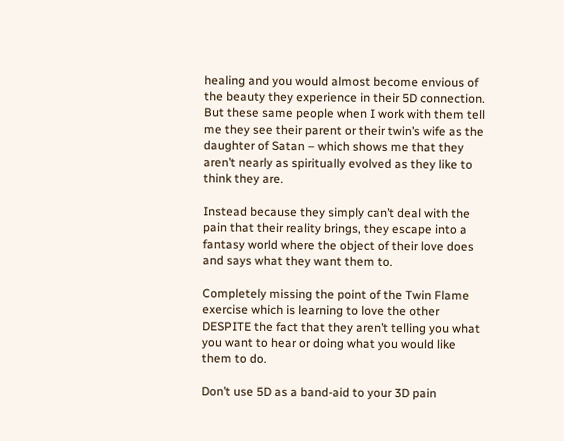healing and you would almost become envious of the beauty they experience in their 5D connection. But these same people when I work with them tell me they see their parent or their twin’s wife as the daughter of Satan – which shows me that they aren’t nearly as spiritually evolved as they like to think they are.

Instead because they simply can’t deal with the pain that their reality brings, they escape into a fantasy world where the object of their love does and says what they want them to.

Completely missing the point of the Twin Flame exercise which is learning to love the other DESPITE the fact that they aren’t telling you what you want to hear or doing what you would like them to do.

Don’t use 5D as a band-aid to your 3D pain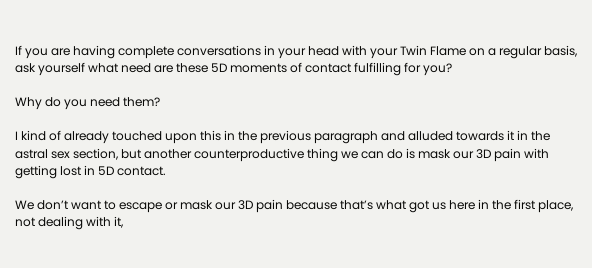If you are having complete conversations in your head with your Twin Flame on a regular basis, ask yourself what need are these 5D moments of contact fulfilling for you?

Why do you need them?

I kind of already touched upon this in the previous paragraph and alluded towards it in the astral sex section, but another counterproductive thing we can do is mask our 3D pain with getting lost in 5D contact.

We don’t want to escape or mask our 3D pain because that’s what got us here in the first place, not dealing with it,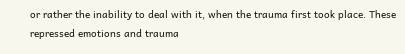or rather the inability to deal with it, when the trauma first took place. These repressed emotions and trauma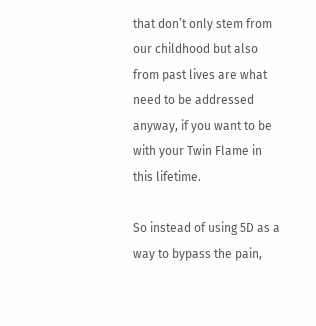that don’t only stem from our childhood but also from past lives are what need to be addressed anyway, if you want to be with your Twin Flame in this lifetime.

So instead of using 5D as a way to bypass the pain,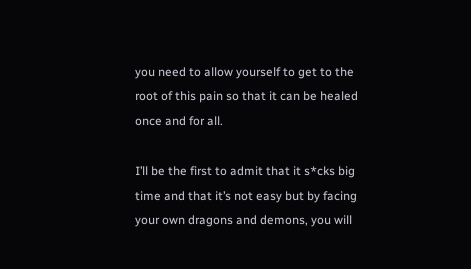you need to allow yourself to get to the root of this pain so that it can be healed once and for all.

I’ll be the first to admit that it s*cks big time and that it’s not easy but by facing your own dragons and demons, you will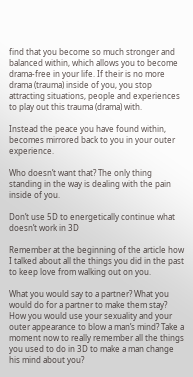find that you become so much stronger and balanced within, which allows you to become drama-free in your life. If their is no more drama (trauma) inside of you, you stop attracting situations, people and experiences to play out this trauma (drama) with.

Instead the peace you have found within, becomes mirrored back to you in your outer experience.

Who doesn’t want that? The only thing standing in the way is dealing with the pain inside of you.

Don’t use 5D to energetically continue what doesn’t work in 3D

Remember at the beginning of the article how I talked about all the things you did in the past to keep love from walking out on you.

What you would say to a partner? What you would do for a partner to make them stay? How you would use your sexuality and your outer appearance to blow a man’s mind? Take a moment now to really remember all the things you used to do in 3D to make a man change his mind about you?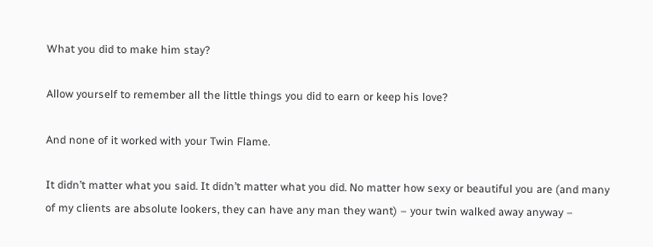What you did to make him stay?

Allow yourself to remember all the little things you did to earn or keep his love?

And none of it worked with your Twin Flame.

It didn’t matter what you said. It didn’t matter what you did. No matter how sexy or beautiful you are (and many of my clients are absolute lookers, they can have any man they want) – your twin walked away anyway –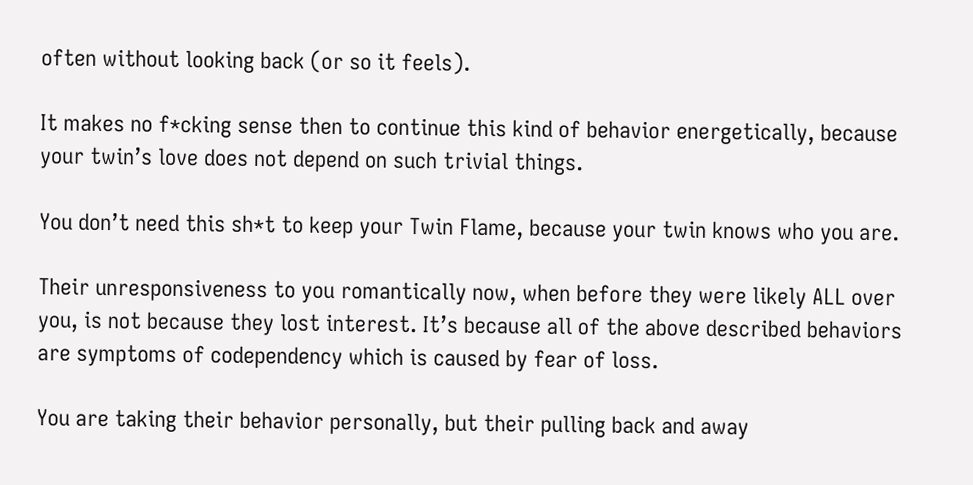often without looking back (or so it feels).

It makes no f*cking sense then to continue this kind of behavior energetically, because your twin’s love does not depend on such trivial things.

You don’t need this sh*t to keep your Twin Flame, because your twin knows who you are.

Their unresponsiveness to you romantically now, when before they were likely ALL over you, is not because they lost interest. It’s because all of the above described behaviors are symptoms of codependency which is caused by fear of loss.

You are taking their behavior personally, but their pulling back and away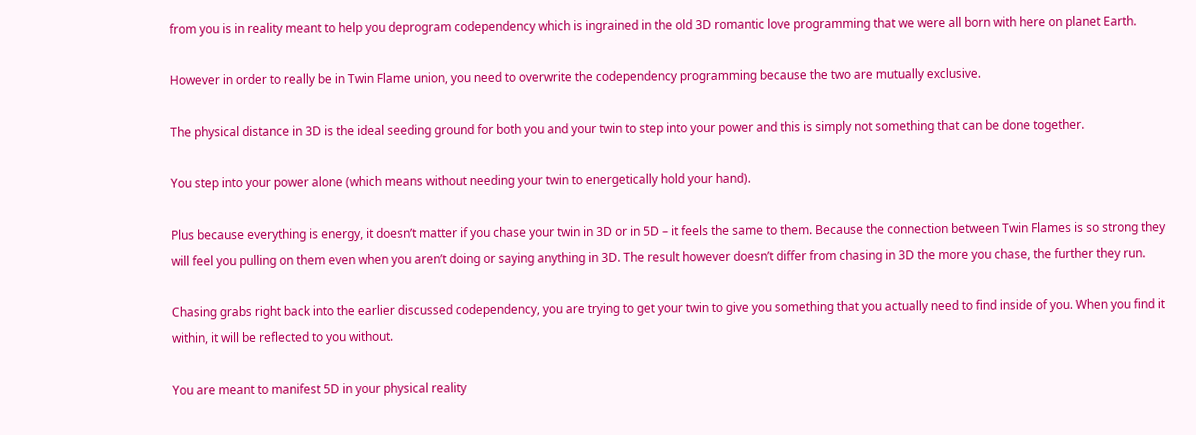from you is in reality meant to help you deprogram codependency which is ingrained in the old 3D romantic love programming that we were all born with here on planet Earth.

However in order to really be in Twin Flame union, you need to overwrite the codependency programming because the two are mutually exclusive.

The physical distance in 3D is the ideal seeding ground for both you and your twin to step into your power and this is simply not something that can be done together.

You step into your power alone (which means without needing your twin to energetically hold your hand).

Plus because everything is energy, it doesn’t matter if you chase your twin in 3D or in 5D – it feels the same to them. Because the connection between Twin Flames is so strong they will feel you pulling on them even when you aren’t doing or saying anything in 3D. The result however doesn’t differ from chasing in 3D the more you chase, the further they run.

Chasing grabs right back into the earlier discussed codependency, you are trying to get your twin to give you something that you actually need to find inside of you. When you find it within, it will be reflected to you without.

You are meant to manifest 5D in your physical reality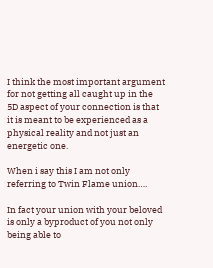I think the most important argument for not getting all caught up in the 5D aspect of your connection is that it is meant to be experienced as a physical reality and not just an energetic one.

When i say this I am not only referring to Twin Flame union….

In fact your union with your beloved is only a byproduct of you not only being able to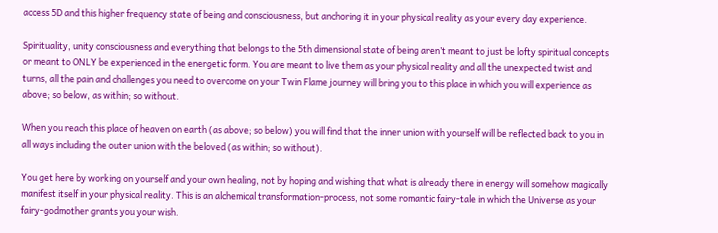access 5D and this higher frequency state of being and consciousness, but anchoring it in your physical reality as your every day experience.

Spirituality, unity consciousness and everything that belongs to the 5th dimensional state of being aren’t meant to just be lofty spiritual concepts or meant to ONLY be experienced in the energetic form. You are meant to live them as your physical reality and all the unexpected twist and turns, all the pain and challenges you need to overcome on your Twin Flame journey will bring you to this place in which you will experience as above; so below, as within; so without.

When you reach this place of heaven on earth (as above; so below) you will find that the inner union with yourself will be reflected back to you in all ways including the outer union with the beloved (as within; so without).

You get here by working on yourself and your own healing, not by hoping and wishing that what is already there in energy will somehow magically manifest itself in your physical reality. This is an alchemical transformation-process, not some romantic fairy-tale in which the Universe as your fairy-godmother grants you your wish.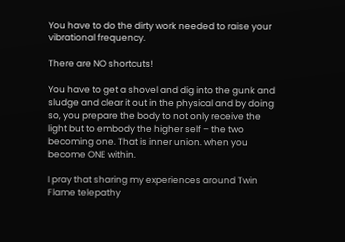You have to do the dirty work needed to raise your vibrational frequency.

There are NO shortcuts!

You have to get a shovel and dig into the gunk and sludge and clear it out in the physical and by doing so, you prepare the body to not only receive the light but to embody the higher self – the two becoming one. That is inner union. when you become ONE within.

I pray that sharing my experiences around Twin Flame telepathy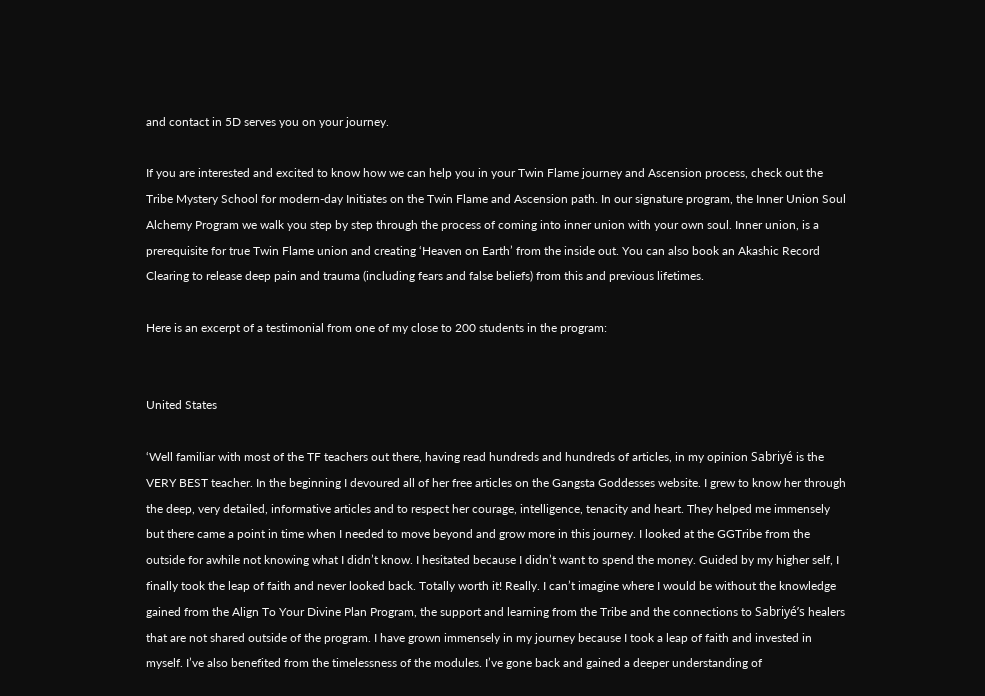and contact in 5D serves you on your journey.

If you are interested and excited to know how we can help you in your Twin Flame journey and Ascension process, check out the Tribe Mystery School for modern-day Initiates on the Twin Flame and Ascension path. In our signature program, the Inner Union Soul Alchemy Program we walk you step by step through the process of coming into inner union with your own soul. Inner union, is a prerequisite for true Twin Flame union and creating ‘Heaven on Earth’ from the inside out. You can also book an Akashic Record Clearing to release deep pain and trauma (including fears and false beliefs) from this and previous lifetimes.

Here is an excerpt of a testimonial from one of my close to 200 students in the program:


United States

‘Well familiar with most of the TF teachers out there, having read hundreds and hundreds of articles, in my opinion Sabriyé is the VERY BEST teacher. In the beginning I devoured all of her free articles on the Gangsta Goddesses website. I grew to know her through the deep, very detailed, informative articles and to respect her courage, intelligence, tenacity and heart. They helped me immensely but there came a point in time when I needed to move beyond and grow more in this journey. I looked at the GGTribe from the outside for awhile not knowing what I didn’t know. I hesitated because I didn’t want to spend the money. Guided by my higher self, I finally took the leap of faith and never looked back. Totally worth it! Really. I can’t imagine where I would be without the knowledge gained from the Align To Your Divine Plan Program, the support and learning from the Tribe and the connections to Sabriyé’s healers that are not shared outside of the program. I have grown immensely in my journey because I took a leap of faith and invested in myself. I’ve also benefited from the timelessness of the modules. I’ve gone back and gained a deeper understanding of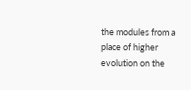the modules from a place of higher evolution on the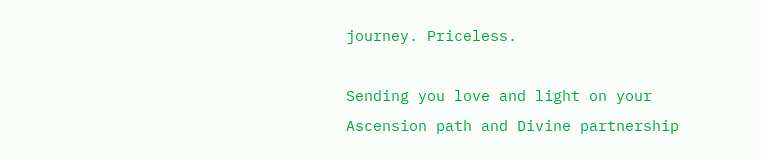journey. Priceless.

Sending you love and light on your Ascension path and Divine partnership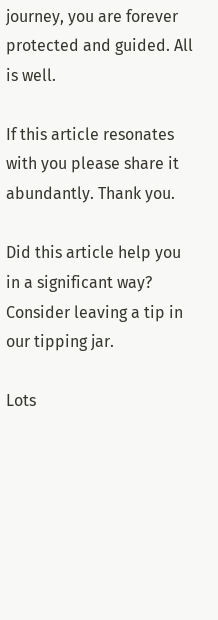journey, you are forever protected and guided. All is well.

If this article resonates with you please share it abundantly. Thank you.

Did this article help you in a significant way? Consider leaving a tip in our tipping jar.

Lots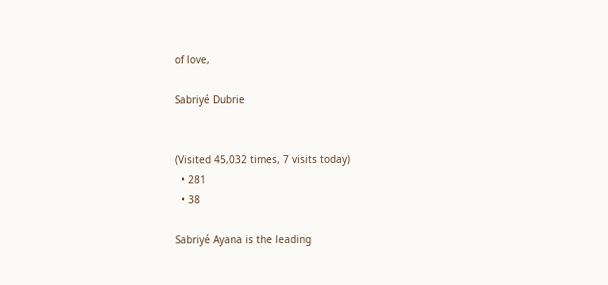of love,

Sabriyé Dubrie


(Visited 45,032 times, 7 visits today)
  • 281
  • 38

Sabriyé Ayana is the leading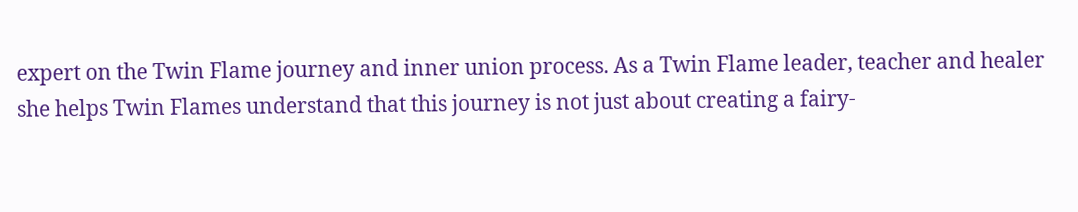expert on the Twin Flame journey and inner union process. As a Twin Flame leader, teacher and healer she helps Twin Flames understand that this journey is not just about creating a fairy-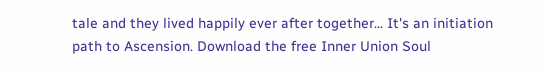tale and they lived happily ever after together... It's an initiation path to Ascension. Download the free Inner Union Soul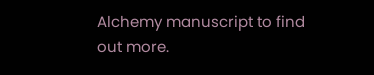Alchemy manuscript to find out more.